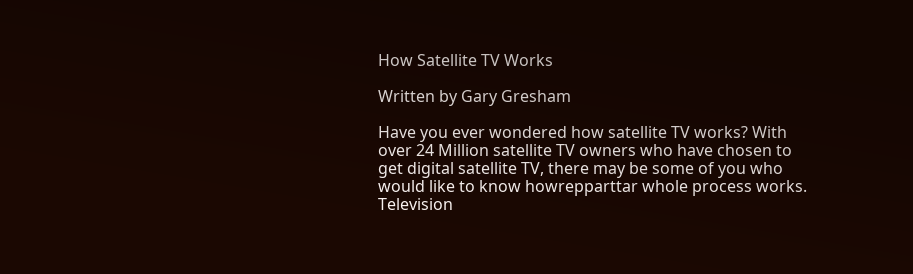How Satellite TV Works

Written by Gary Gresham

Have you ever wondered how satellite TV works? With over 24 Million satellite TV owners who have chosen to get digital satellite TV, there may be some of you who would like to know howrepparttar whole process works. Television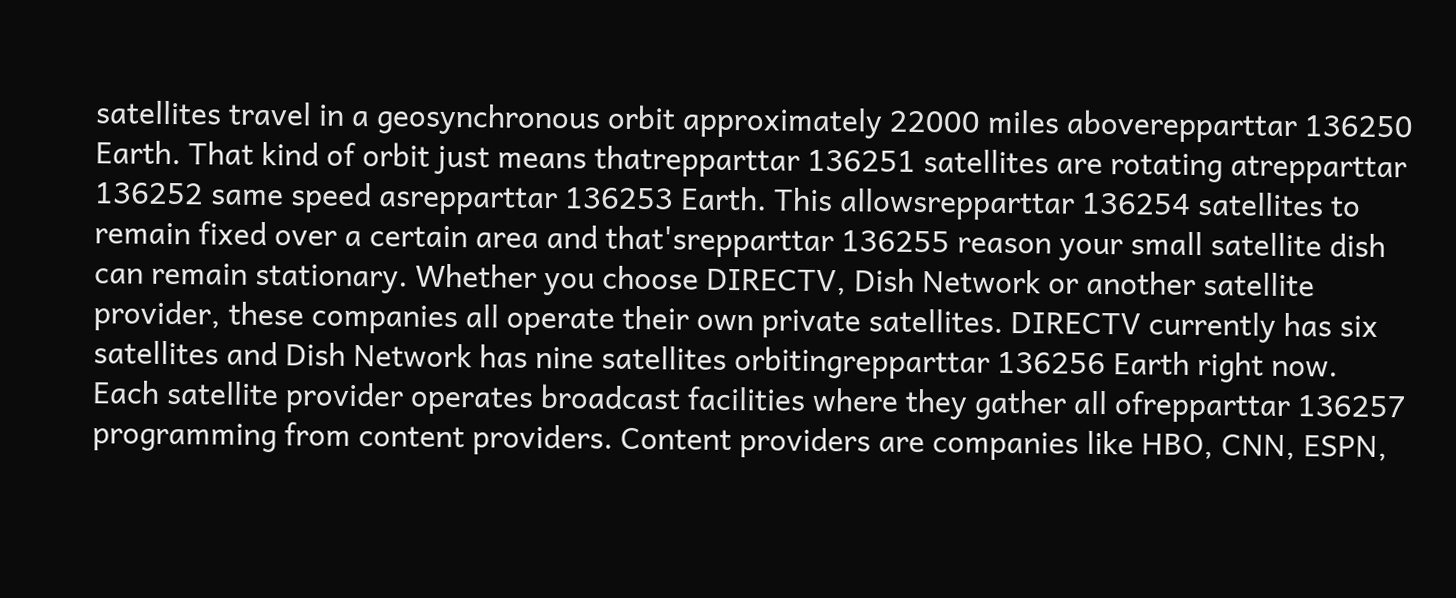satellites travel in a geosynchronous orbit approximately 22000 miles aboverepparttar 136250 Earth. That kind of orbit just means thatrepparttar 136251 satellites are rotating atrepparttar 136252 same speed asrepparttar 136253 Earth. This allowsrepparttar 136254 satellites to remain fixed over a certain area and that'srepparttar 136255 reason your small satellite dish can remain stationary. Whether you choose DIRECTV, Dish Network or another satellite provider, these companies all operate their own private satellites. DIRECTV currently has six satellites and Dish Network has nine satellites orbitingrepparttar 136256 Earth right now. Each satellite provider operates broadcast facilities where they gather all ofrepparttar 136257 programming from content providers. Content providers are companies like HBO, CNN, ESPN,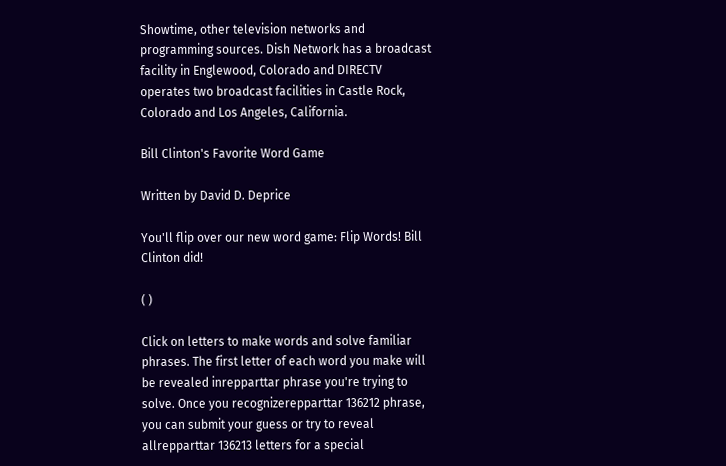Showtime, other television networks and programming sources. Dish Network has a broadcast facility in Englewood, Colorado and DIRECTV operates two broadcast facilities in Castle Rock, Colorado and Los Angeles, California.

Bill Clinton's Favorite Word Game

Written by David D. Deprice

You'll flip over our new word game: Flip Words! Bill Clinton did!

( )

Click on letters to make words and solve familiar phrases. The first letter of each word you make will be revealed inrepparttar phrase you're trying to solve. Once you recognizerepparttar 136212 phrase, you can submit your guess or try to reveal allrepparttar 136213 letters for a special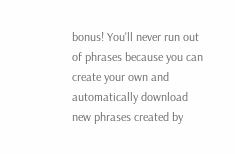bonus! You'll never run out of phrases because you can create your own and automatically download new phrases created by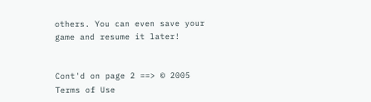others. You can even save your game and resume it later!


Cont'd on page 2 ==> © 2005
Terms of Use